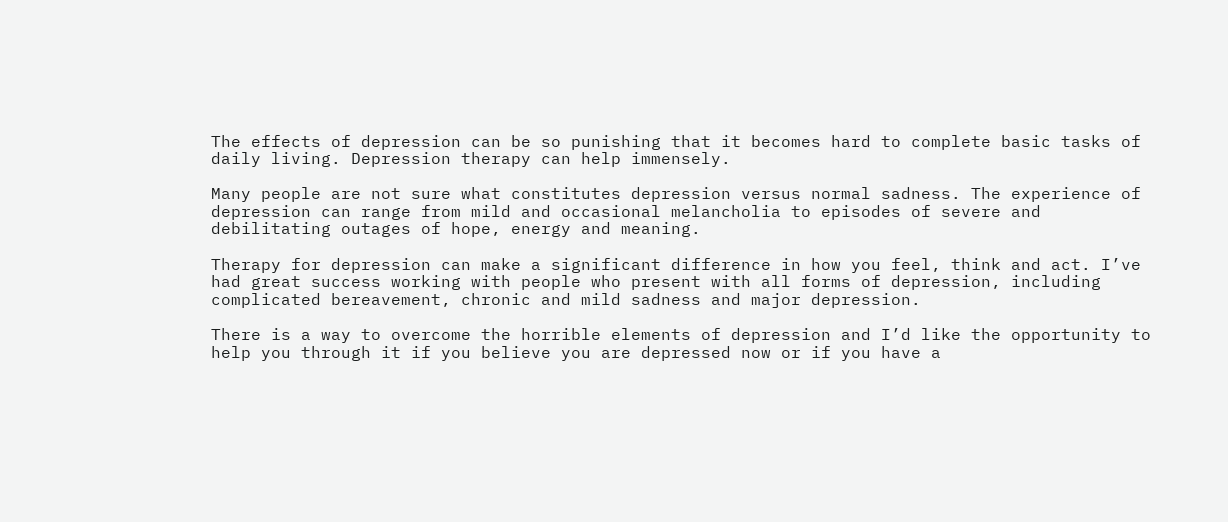The effects of depression can be so punishing that it becomes hard to complete basic tasks of daily living. Depression therapy can help immensely.

Many people are not sure what constitutes depression versus normal sadness. The experience of depression can range from mild and occasional melancholia to episodes of severe and debilitating outages of hope, energy and meaning.

Therapy for depression can make a significant difference in how you feel, think and act. I’ve had great success working with people who present with all forms of depression, including complicated bereavement, chronic and mild sadness and major depression.

There is a way to overcome the horrible elements of depression and I’d like the opportunity to help you through it if you believe you are depressed now or if you have a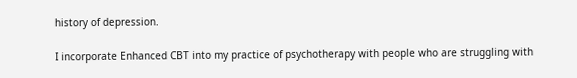history of depression.

I incorporate Enhanced CBT into my practice of psychotherapy with people who are struggling with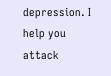depression. I help you attack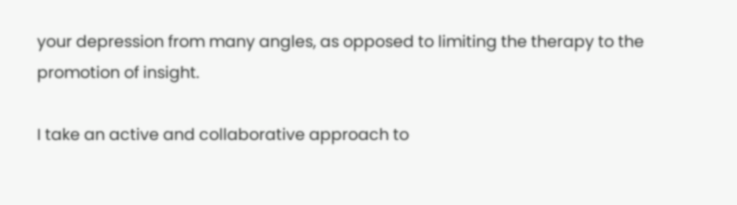your depression from many angles, as opposed to limiting the therapy to the promotion of insight.

I take an active and collaborative approach to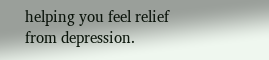helping you feel relief from depression.